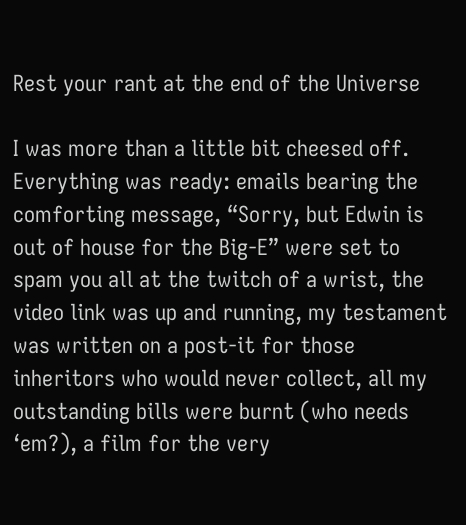Rest your rant at the end of the Universe

I was more than a little bit cheesed off. Everything was ready: emails bearing the comforting message, “Sorry, but Edwin is out of house for the Big-E” were set to spam you all at the twitch of a wrist, the video link was up and running, my testament was written on a post-it for those inheritors who would never collect, all my outstanding bills were burnt (who needs ‘em?), a film for the very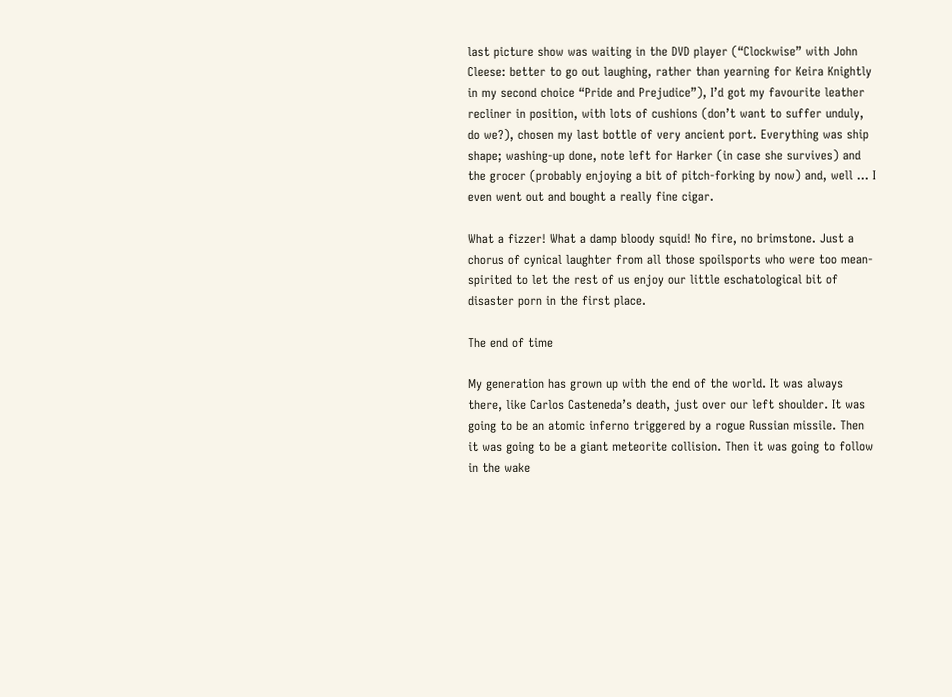last picture show was waiting in the DVD player (“Clockwise” with John Cleese: better to go out laughing, rather than yearning for Keira Knightly in my second choice “Pride and Prejudice”), I’d got my favourite leather recliner in position, with lots of cushions (don’t want to suffer unduly, do we?), chosen my last bottle of very ancient port. Everything was ship shape; washing-up done, note left for Harker (in case she survives) and the grocer (probably enjoying a bit of pitch-forking by now) and, well … I even went out and bought a really fine cigar.

What a fizzer! What a damp bloody squid! No fire, no brimstone. Just a chorus of cynical laughter from all those spoilsports who were too mean-spirited to let the rest of us enjoy our little eschatological bit of disaster porn in the first place.

The end of time

My generation has grown up with the end of the world. It was always there, like Carlos Casteneda’s death, just over our left shoulder. It was going to be an atomic inferno triggered by a rogue Russian missile. Then it was going to be a giant meteorite collision. Then it was going to follow in the wake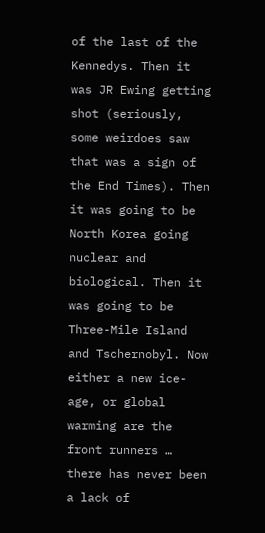of the last of the Kennedys. Then it was JR Ewing getting shot (seriously, some weirdoes saw that was a sign of the End Times). Then it was going to be North Korea going nuclear and biological. Then it was going to be Three-Mile Island and Tschernobyl. Now either a new ice-age, or global warming are the front runners … there has never been a lack of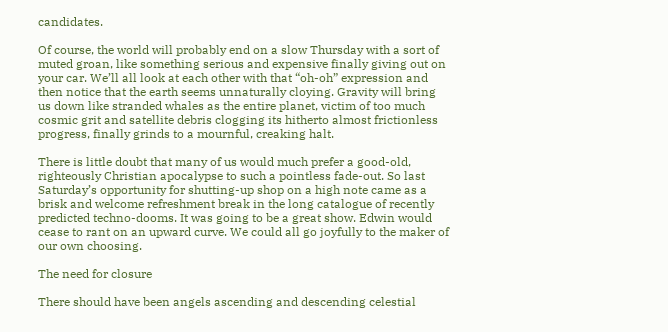candidates.

Of course, the world will probably end on a slow Thursday with a sort of muted groan, like something serious and expensive finally giving out on your car. We’ll all look at each other with that “oh-oh” expression and then notice that the earth seems unnaturally cloying. Gravity will bring us down like stranded whales as the entire planet, victim of too much cosmic grit and satellite debris clogging its hitherto almost frictionless progress, finally grinds to a mournful, creaking halt.

There is little doubt that many of us would much prefer a good-old, righteously Christian apocalypse to such a pointless fade-out. So last Saturday’s opportunity for shutting-up shop on a high note came as a brisk and welcome refreshment break in the long catalogue of recently predicted techno-dooms. It was going to be a great show. Edwin would cease to rant on an upward curve. We could all go joyfully to the maker of our own choosing.

The need for closure

There should have been angels ascending and descending celestial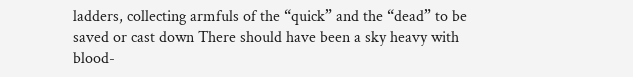ladders, collecting armfuls of the “quick” and the “dead” to be saved or cast down There should have been a sky heavy with blood-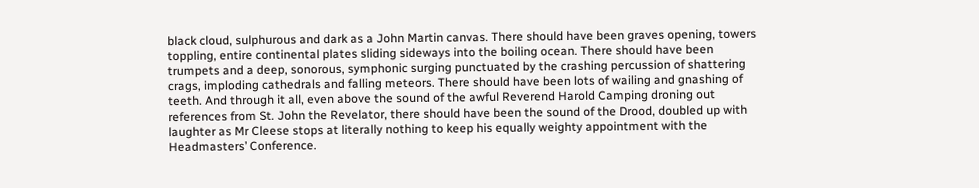black cloud, sulphurous and dark as a John Martin canvas. There should have been graves opening, towers toppling, entire continental plates sliding sideways into the boiling ocean. There should have been trumpets and a deep, sonorous, symphonic surging punctuated by the crashing percussion of shattering crags, imploding cathedrals and falling meteors. There should have been lots of wailing and gnashing of teeth. And through it all, even above the sound of the awful Reverend Harold Camping droning out references from St. John the Revelator, there should have been the sound of the Drood, doubled up with laughter as Mr Cleese stops at literally nothing to keep his equally weighty appointment with the Headmasters’ Conference.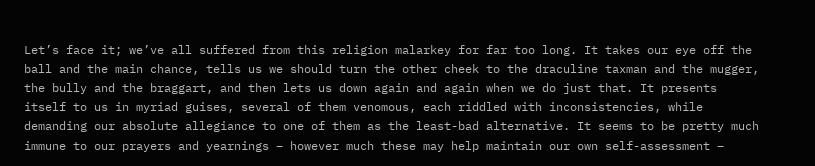Let’s face it; we’ve all suffered from this religion malarkey for far too long. It takes our eye off the ball and the main chance, tells us we should turn the other cheek to the draculine taxman and the mugger, the bully and the braggart, and then lets us down again and again when we do just that. It presents itself to us in myriad guises, several of them venomous, each riddled with inconsistencies, while demanding our absolute allegiance to one of them as the least-bad alternative. It seems to be pretty much immune to our prayers and yearnings – however much these may help maintain our own self-assessment –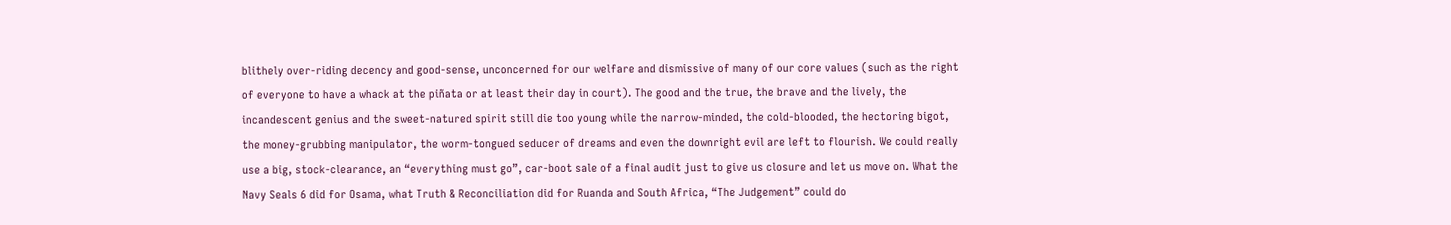blithely over-riding decency and good-sense, unconcerned for our welfare and dismissive of many of our core values (such as the right of everyone to have a whack at the piñata or at least their day in court). The good and the true, the brave and the lively, the incandescent genius and the sweet-natured spirit still die too young while the narrow-minded, the cold-blooded, the hectoring bigot, the money-grubbing manipulator, the worm-tongued seducer of dreams and even the downright evil are left to flourish. We could really use a big, stock-clearance, an “everything must go”, car-boot sale of a final audit just to give us closure and let us move on. What the Navy Seals 6 did for Osama, what Truth & Reconciliation did for Ruanda and South Africa, “The Judgement” could do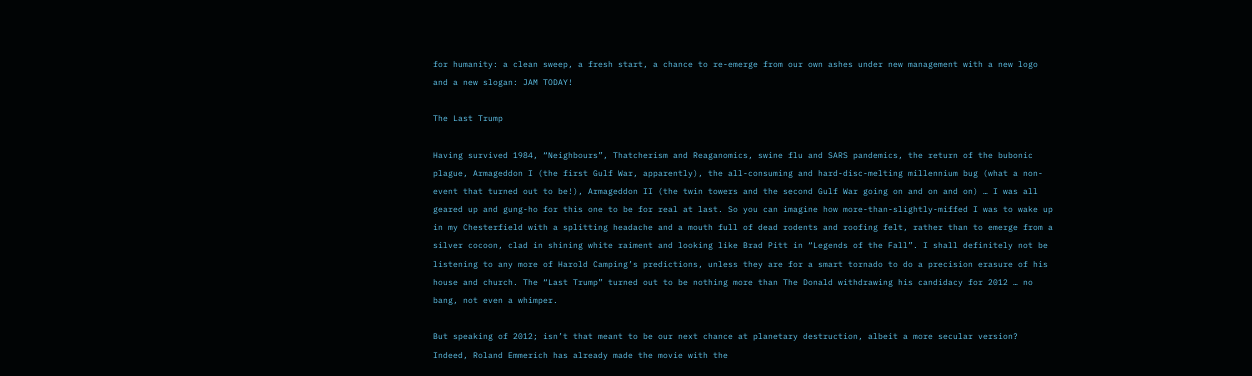for humanity: a clean sweep, a fresh start, a chance to re-emerge from our own ashes under new management with a new logo and a new slogan: JAM TODAY!

The Last Trump

Having survived 1984, “Neighbours”, Thatcherism and Reaganomics, swine flu and SARS pandemics, the return of the bubonic plague, Armageddon I (the first Gulf War, apparently), the all-consuming and hard-disc-melting millennium bug (what a non-event that turned out to be!), Armageddon II (the twin towers and the second Gulf War going on and on and on) … I was all geared up and gung-ho for this one to be for real at last. So you can imagine how more-than-slightly-miffed I was to wake up in my Chesterfield with a splitting headache and a mouth full of dead rodents and roofing felt, rather than to emerge from a silver cocoon, clad in shining white raiment and looking like Brad Pitt in “Legends of the Fall”. I shall definitely not be listening to any more of Harold Camping’s predictions, unless they are for a smart tornado to do a precision erasure of his house and church. The “Last Trump” turned out to be nothing more than The Donald withdrawing his candidacy for 2012 … no bang, not even a whimper.

But speaking of 2012; isn’t that meant to be our next chance at planetary destruction, albeit a more secular version? Indeed, Roland Emmerich has already made the movie with the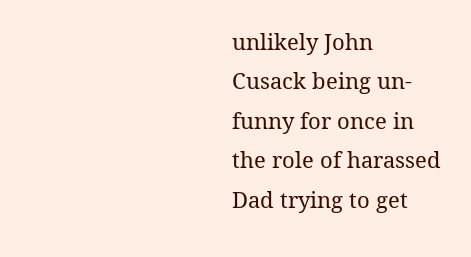unlikely John Cusack being un-funny for once in the role of harassed Dad trying to get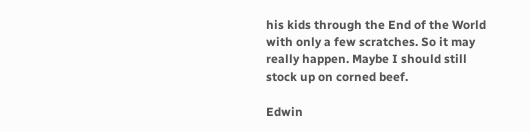his kids through the End of the World with only a few scratches. So it may really happen. Maybe I should still stock up on corned beef.

Edwin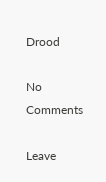Drood

No Comments

Leave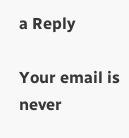a Reply

Your email is never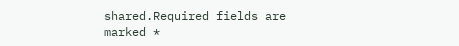shared.Required fields are marked *